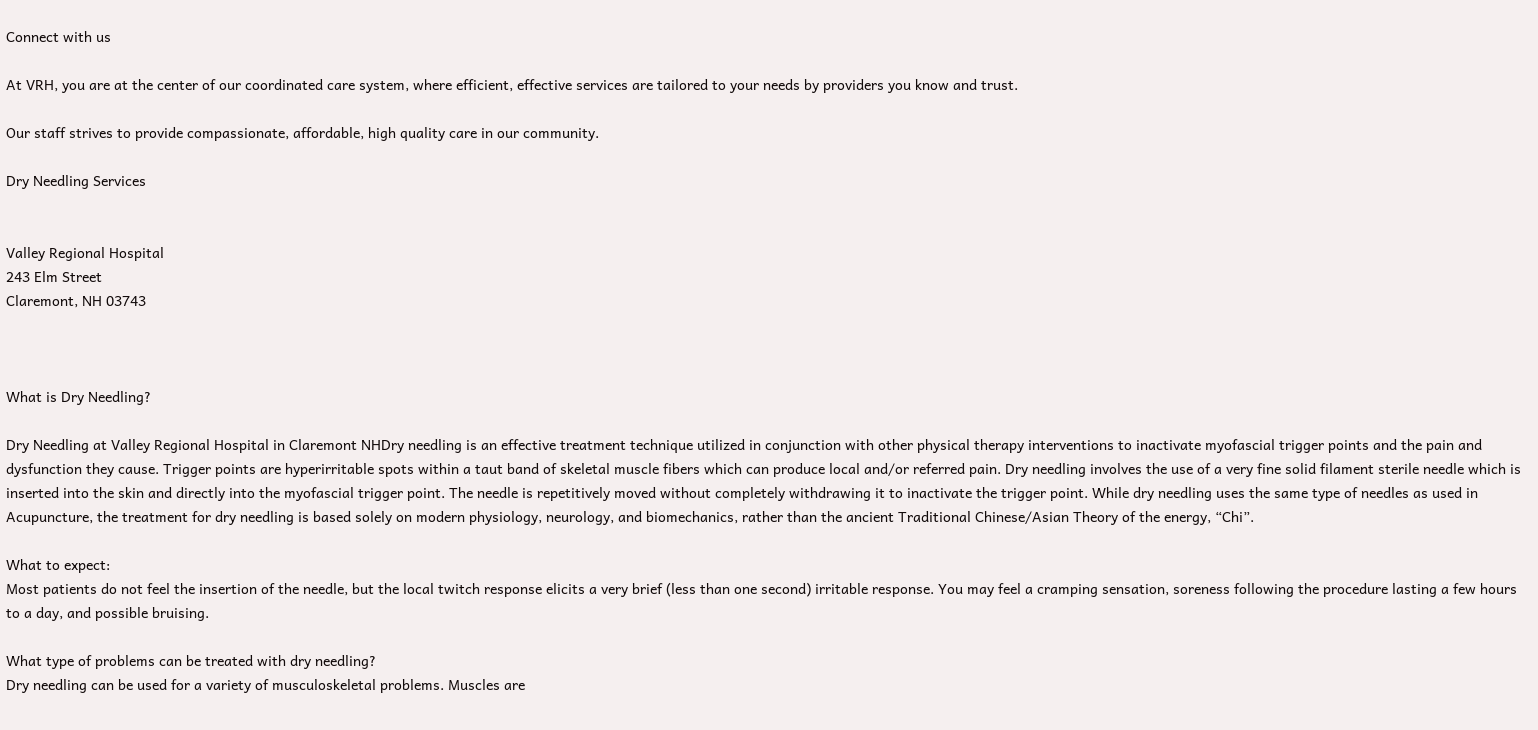Connect with us

At VRH, you are at the center of our coordinated care system, where efficient, effective services are tailored to your needs by providers you know and trust.

Our staff strives to provide compassionate, affordable, high quality care in our community.

Dry Needling Services


Valley Regional Hospital
243 Elm Street
Claremont, NH 03743



What is Dry Needling?

Dry Needling at Valley Regional Hospital in Claremont NHDry needling is an effective treatment technique utilized in conjunction with other physical therapy interventions to inactivate myofascial trigger points and the pain and dysfunction they cause. Trigger points are hyperirritable spots within a taut band of skeletal muscle fibers which can produce local and/or referred pain. Dry needling involves the use of a very fine solid filament sterile needle which is inserted into the skin and directly into the myofascial trigger point. The needle is repetitively moved without completely withdrawing it to inactivate the trigger point. While dry needling uses the same type of needles as used in Acupuncture, the treatment for dry needling is based solely on modern physiology, neurology, and biomechanics, rather than the ancient Traditional Chinese/Asian Theory of the energy, “Chi”.

What to expect:
Most patients do not feel the insertion of the needle, but the local twitch response elicits a very brief (less than one second) irritable response. You may feel a cramping sensation, soreness following the procedure lasting a few hours to a day, and possible bruising.

What type of problems can be treated with dry needling?
Dry needling can be used for a variety of musculoskeletal problems. Muscles are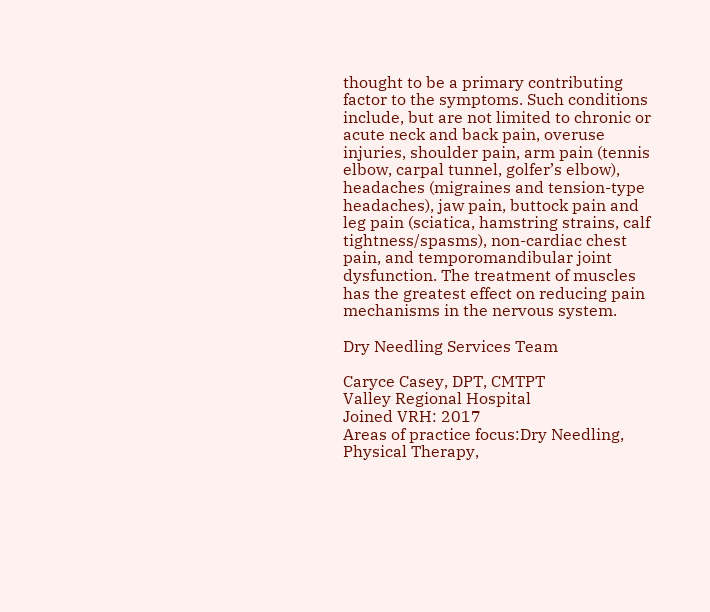thought to be a primary contributing factor to the symptoms. Such conditions include, but are not limited to chronic or acute neck and back pain, overuse injuries, shoulder pain, arm pain (tennis elbow, carpal tunnel, golfer’s elbow), headaches (migraines and tension-type headaches), jaw pain, buttock pain and leg pain (sciatica, hamstring strains, calf tightness/spasms), non-cardiac chest pain, and temporomandibular joint dysfunction. The treatment of muscles has the greatest effect on reducing pain mechanisms in the nervous system.

Dry Needling Services Team

Caryce Casey, DPT, CMTPT
Valley Regional Hospital
Joined VRH: 2017
Areas of practice focus:Dry Needling, Physical Therapy,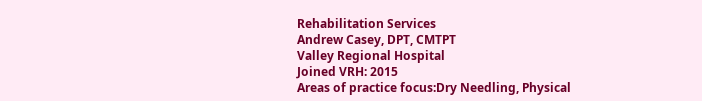Rehabilitation Services
Andrew Casey, DPT, CMTPT
Valley Regional Hospital
Joined VRH: 2015
Areas of practice focus:Dry Needling, Physical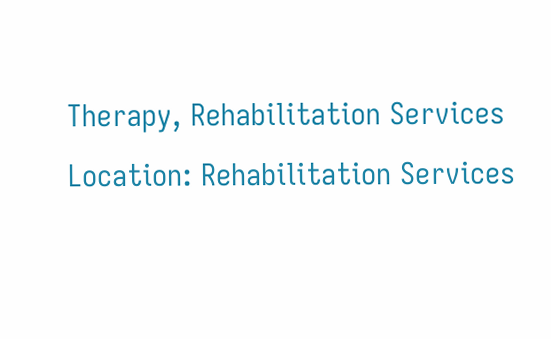Therapy, Rehabilitation Services
Location: Rehabilitation Services